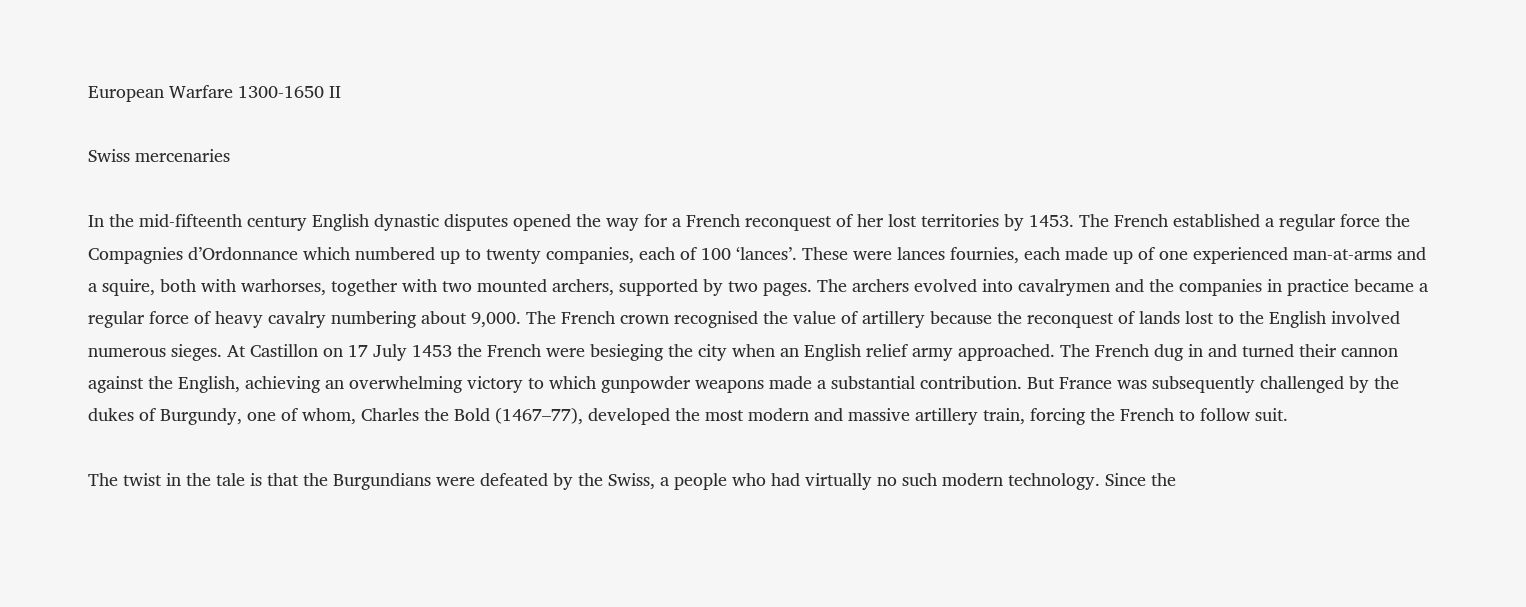European Warfare 1300-1650 II

Swiss mercenaries

In the mid-fifteenth century English dynastic disputes opened the way for a French reconquest of her lost territories by 1453. The French established a regular force the Compagnies d’Ordonnance which numbered up to twenty companies, each of 100 ‘lances’. These were lances fournies, each made up of one experienced man-at-arms and a squire, both with warhorses, together with two mounted archers, supported by two pages. The archers evolved into cavalrymen and the companies in practice became a regular force of heavy cavalry numbering about 9,000. The French crown recognised the value of artillery because the reconquest of lands lost to the English involved numerous sieges. At Castillon on 17 July 1453 the French were besieging the city when an English relief army approached. The French dug in and turned their cannon against the English, achieving an overwhelming victory to which gunpowder weapons made a substantial contribution. But France was subsequently challenged by the dukes of Burgundy, one of whom, Charles the Bold (1467–77), developed the most modern and massive artillery train, forcing the French to follow suit.

The twist in the tale is that the Burgundians were defeated by the Swiss, a people who had virtually no such modern technology. Since the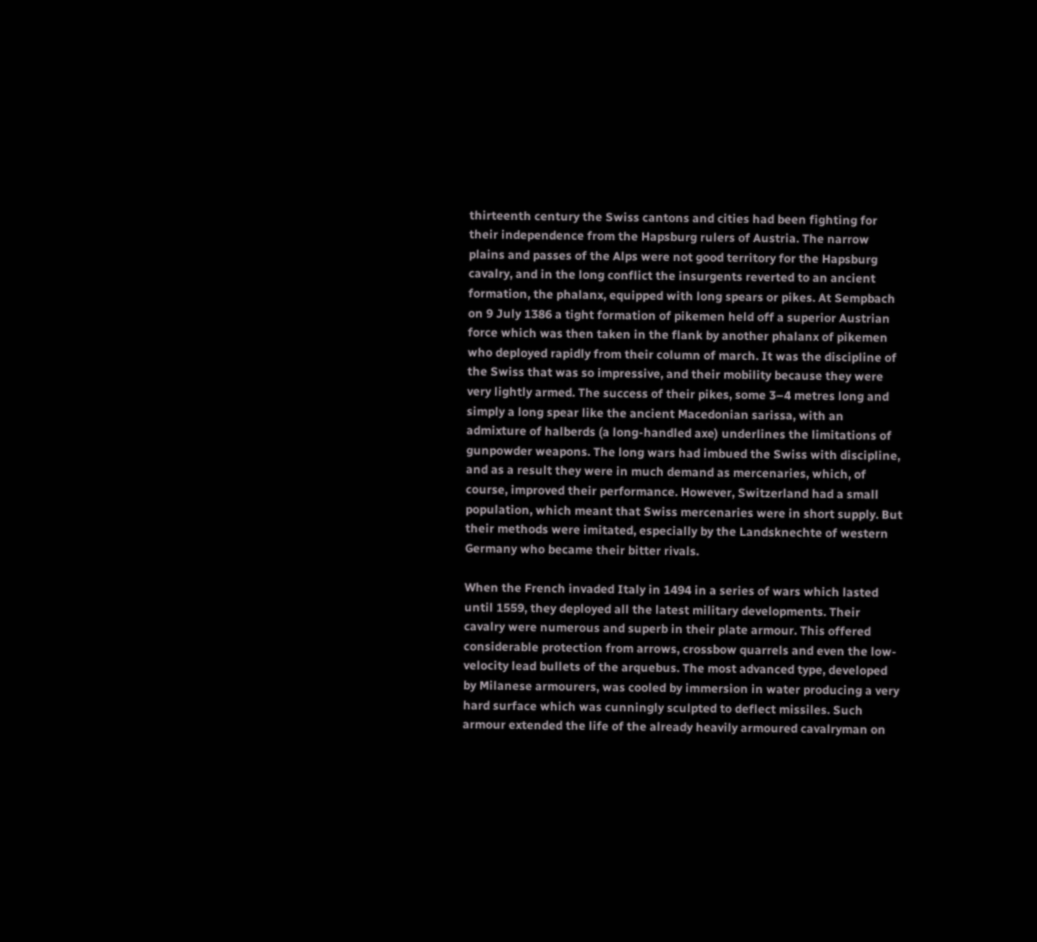thirteenth century the Swiss cantons and cities had been fighting for their independence from the Hapsburg rulers of Austria. The narrow plains and passes of the Alps were not good territory for the Hapsburg cavalry, and in the long conflict the insurgents reverted to an ancient formation, the phalanx, equipped with long spears or pikes. At Sempbach on 9 July 1386 a tight formation of pikemen held off a superior Austrian force which was then taken in the flank by another phalanx of pikemen who deployed rapidly from their column of march. It was the discipline of the Swiss that was so impressive, and their mobility because they were very lightly armed. The success of their pikes, some 3–4 metres long and simply a long spear like the ancient Macedonian sarissa, with an admixture of halberds (a long-handled axe) underlines the limitations of gunpowder weapons. The long wars had imbued the Swiss with discipline, and as a result they were in much demand as mercenaries, which, of course, improved their performance. However, Switzerland had a small population, which meant that Swiss mercenaries were in short supply. But their methods were imitated, especially by the Landsknechte of western Germany who became their bitter rivals.

When the French invaded Italy in 1494 in a series of wars which lasted until 1559, they deployed all the latest military developments. Their cavalry were numerous and superb in their plate armour. This offered considerable protection from arrows, crossbow quarrels and even the low-velocity lead bullets of the arquebus. The most advanced type, developed by Milanese armourers, was cooled by immersion in water producing a very hard surface which was cunningly sculpted to deflect missiles. Such armour extended the life of the already heavily armoured cavalryman on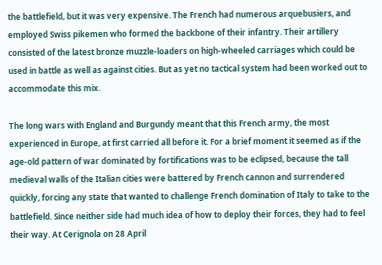the battlefield, but it was very expensive. The French had numerous arquebusiers, and employed Swiss pikemen who formed the backbone of their infantry. Their artillery consisted of the latest bronze muzzle-loaders on high-wheeled carriages which could be used in battle as well as against cities. But as yet no tactical system had been worked out to accommodate this mix.

The long wars with England and Burgundy meant that this French army, the most experienced in Europe, at first carried all before it. For a brief moment it seemed as if the age-old pattern of war dominated by fortifications was to be eclipsed, because the tall medieval walls of the Italian cities were battered by French cannon and surrendered quickly, forcing any state that wanted to challenge French domination of Italy to take to the battlefield. Since neither side had much idea of how to deploy their forces, they had to feel their way. At Cerignola on 28 April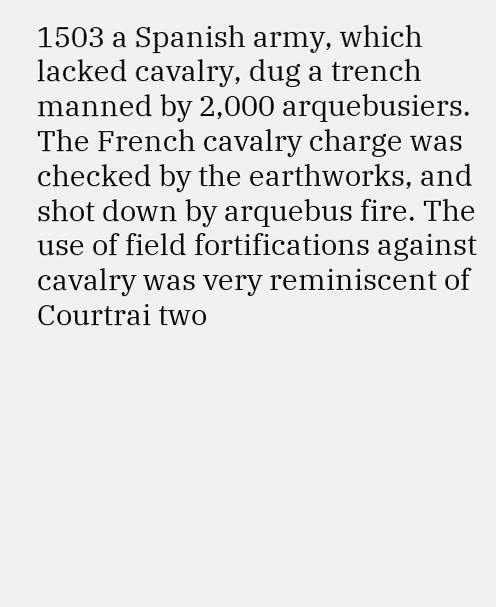1503 a Spanish army, which lacked cavalry, dug a trench manned by 2,000 arquebusiers. The French cavalry charge was checked by the earthworks, and shot down by arquebus fire. The use of field fortifications against cavalry was very reminiscent of Courtrai two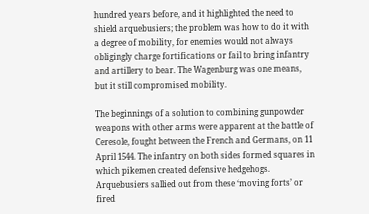hundred years before, and it highlighted the need to shield arquebusiers; the problem was how to do it with a degree of mobility, for enemies would not always obligingly charge fortifications or fail to bring infantry and artillery to bear. The Wagenburg was one means, but it still compromised mobility.

The beginnings of a solution to combining gunpowder weapons with other arms were apparent at the battle of Ceresole, fought between the French and Germans, on 11 April 1544. The infantry on both sides formed squares in which pikemen created defensive hedgehogs. Arquebusiers sallied out from these ‘moving forts’ or fired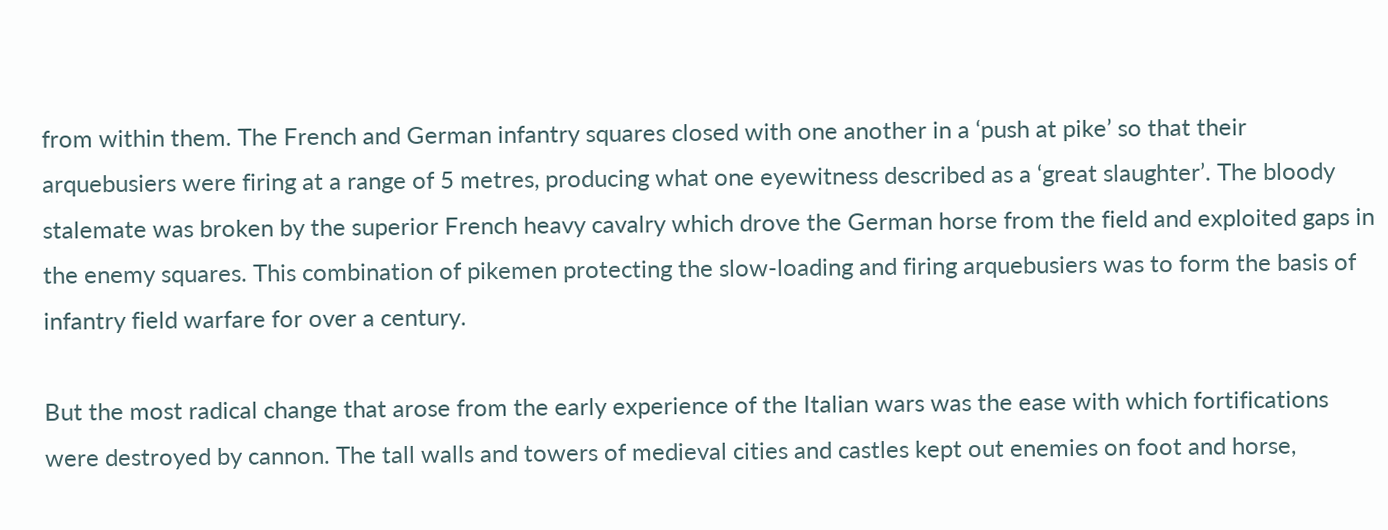from within them. The French and German infantry squares closed with one another in a ‘push at pike’ so that their arquebusiers were firing at a range of 5 metres, producing what one eyewitness described as a ‘great slaughter’. The bloody stalemate was broken by the superior French heavy cavalry which drove the German horse from the field and exploited gaps in the enemy squares. This combination of pikemen protecting the slow-loading and firing arquebusiers was to form the basis of infantry field warfare for over a century.

But the most radical change that arose from the early experience of the Italian wars was the ease with which fortifications were destroyed by cannon. The tall walls and towers of medieval cities and castles kept out enemies on foot and horse,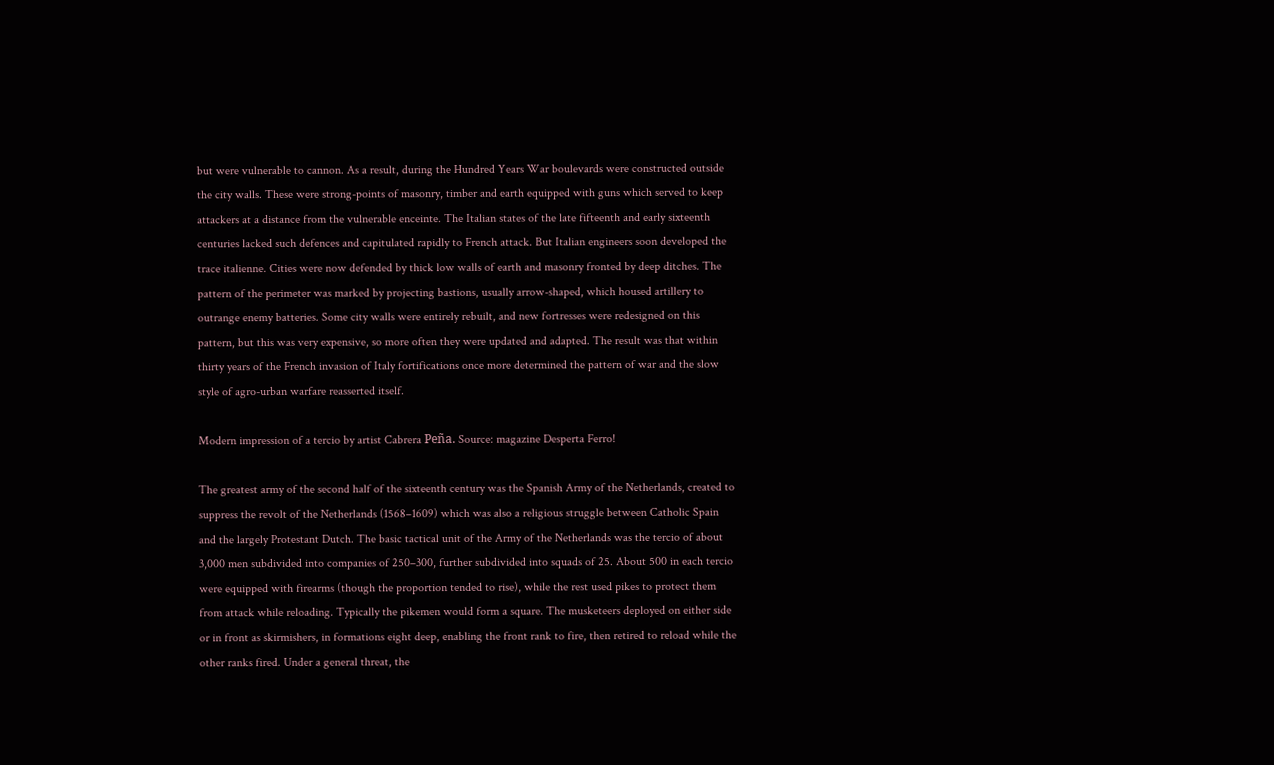but were vulnerable to cannon. As a result, during the Hundred Years War boulevards were constructed outside the city walls. These were strong-points of masonry, timber and earth equipped with guns which served to keep attackers at a distance from the vulnerable enceinte. The Italian states of the late fifteenth and early sixteenth centuries lacked such defences and capitulated rapidly to French attack. But Italian engineers soon developed the trace italienne. Cities were now defended by thick low walls of earth and masonry fronted by deep ditches. The pattern of the perimeter was marked by projecting bastions, usually arrow-shaped, which housed artillery to outrange enemy batteries. Some city walls were entirely rebuilt, and new fortresses were redesigned on this pattern, but this was very expensive, so more often they were updated and adapted. The result was that within thirty years of the French invasion of Italy fortifications once more determined the pattern of war and the slow style of agro-urban warfare reasserted itself.

Modern impression of a tercio by artist Cabrera Peña. Source: magazine Desperta Ferro!

The greatest army of the second half of the sixteenth century was the Spanish Army of the Netherlands, created to suppress the revolt of the Netherlands (1568–1609) which was also a religious struggle between Catholic Spain and the largely Protestant Dutch. The basic tactical unit of the Army of the Netherlands was the tercio of about 3,000 men subdivided into companies of 250–300, further subdivided into squads of 25. About 500 in each tercio were equipped with firearms (though the proportion tended to rise), while the rest used pikes to protect them from attack while reloading. Typically the pikemen would form a square. The musketeers deployed on either side or in front as skirmishers, in formations eight deep, enabling the front rank to fire, then retired to reload while the other ranks fired. Under a general threat, the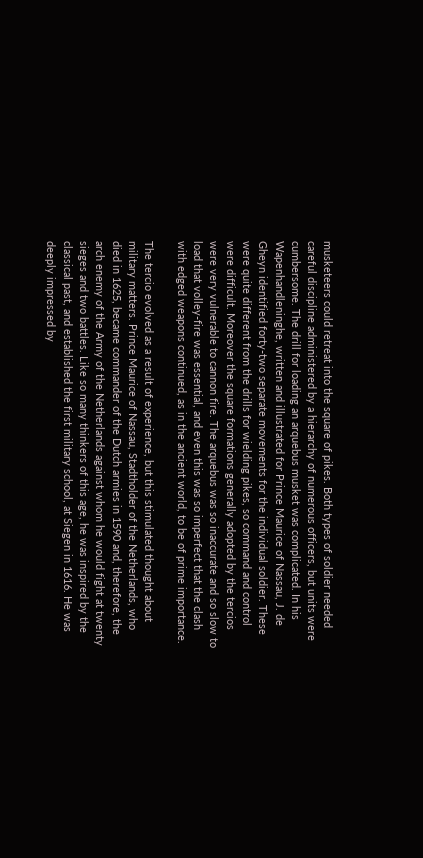musketeers could retreat into the square of pikes. Both types of soldier needed careful discipline administered by a hierarchy of numerous officers, but units were cumbersome. The drill for loading an arquebus musket was complicated. In his Wapenhandleninghe, written and illustrated for Prince Maurice of Nassau, J. de Gheyn identified forty-two separate movements for the individual soldier. These were quite different from the drills for wielding pikes, so command and control were difficult. Moreover the square formations generally adopted by the tercios were very vulnerable to cannon fire. The arquebus was so inaccurate and so slow to load that volley-fire was essential, and even this was so imperfect that the clash with edged weapons continued, as in the ancient world, to be of prime importance.

The tercio evolved as a result of experience, but this stimulated thought about military matters. Prince Maurice of Nassau, Stadtholder of the Netherlands, who died in 1625, became commander of the Dutch armies in 1590 and, therefore, the arch enemy of the Army of the Netherlands against whom he would fight at twenty sieges and two battles. Like so many thinkers of this age, he was inspired by the classical past, and established the first military school, at Siegen in 1616. He was deeply impressed by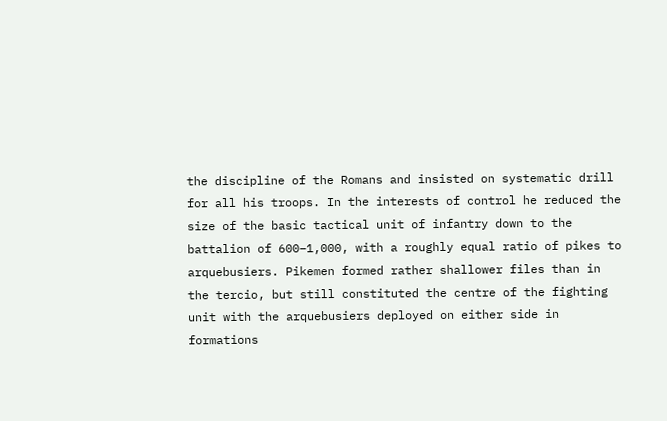the discipline of the Romans and insisted on systematic drill for all his troops. In the interests of control he reduced the size of the basic tactical unit of infantry down to the battalion of 600–1,000, with a roughly equal ratio of pikes to arquebusiers. Pikemen formed rather shallower files than in the tercio, but still constituted the centre of the fighting unit with the arquebusiers deployed on either side in formations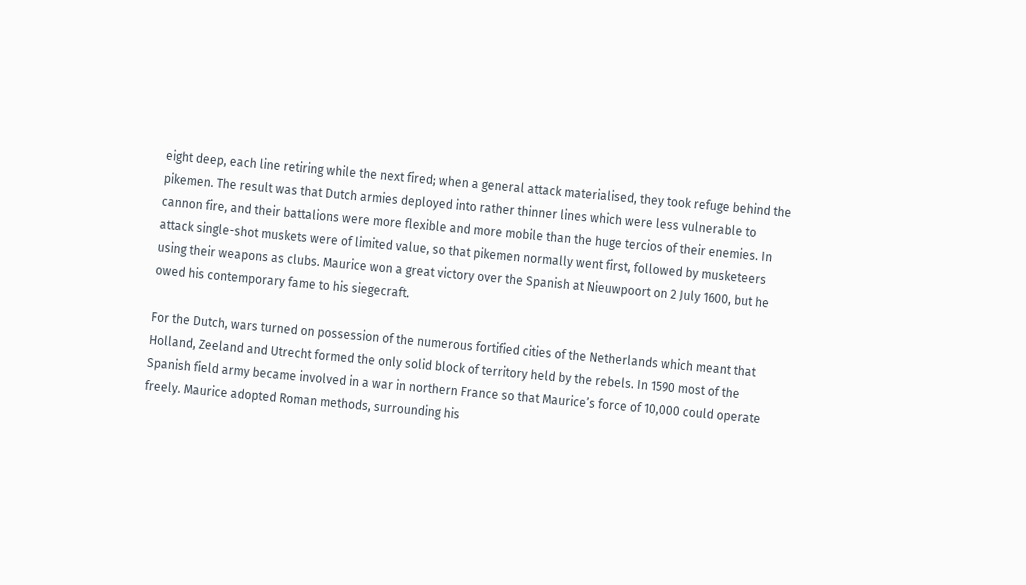eight deep, each line retiring while the next fired; when a general attack materialised, they took refuge behind the pikemen. The result was that Dutch armies deployed into rather thinner lines which were less vulnerable to cannon fire, and their battalions were more flexible and more mobile than the huge tercios of their enemies. In attack single-shot muskets were of limited value, so that pikemen normally went first, followed by musketeers using their weapons as clubs. Maurice won a great victory over the Spanish at Nieuwpoort on 2 July 1600, but he owed his contemporary fame to his siegecraft.

For the Dutch, wars turned on possession of the numerous fortified cities of the Netherlands which meant that Holland, Zeeland and Utrecht formed the only solid block of territory held by the rebels. In 1590 most of the Spanish field army became involved in a war in northern France so that Maurice’s force of 10,000 could operate freely. Maurice adopted Roman methods, surrounding his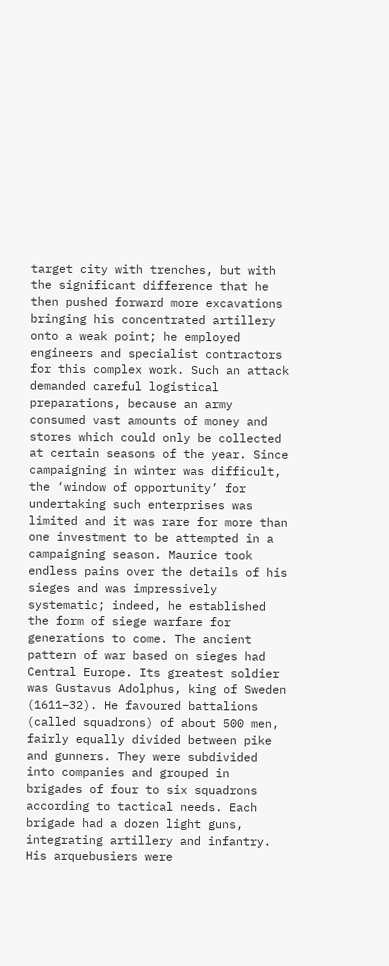target city with trenches, but with the significant difference that he then pushed forward more excavations bringing his concentrated artillery onto a weak point; he employed engineers and specialist contractors for this complex work. Such an attack demanded careful logistical preparations, because an army consumed vast amounts of money and stores which could only be collected at certain seasons of the year. Since campaigning in winter was difficult, the ‘window of opportunity’ for undertaking such enterprises was limited and it was rare for more than one investment to be attempted in a campaigning season. Maurice took endless pains over the details of his sieges and was impressively systematic; indeed, he established the form of siege warfare for generations to come. The ancient pattern of war based on sieges had Central Europe. Its greatest soldier was Gustavus Adolphus, king of Sweden (1611–32). He favoured battalions (called squadrons) of about 500 men, fairly equally divided between pike and gunners. They were subdivided into companies and grouped in brigades of four to six squadrons according to tactical needs. Each brigade had a dozen light guns, integrating artillery and infantry. His arquebusiers were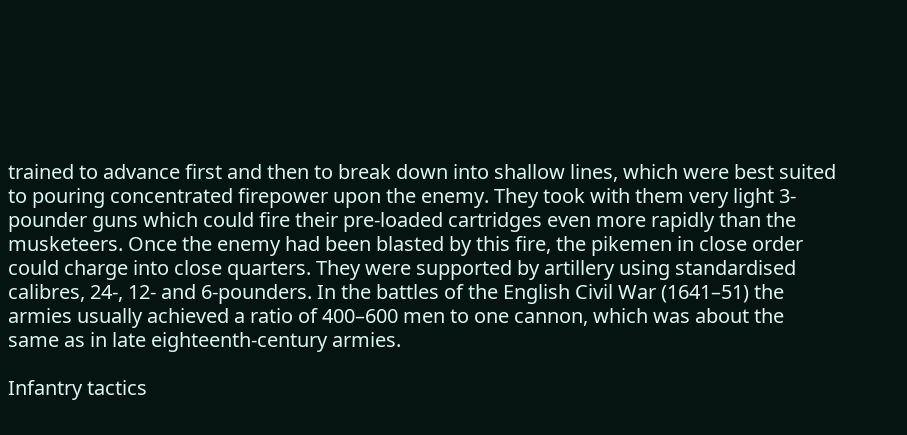trained to advance first and then to break down into shallow lines, which were best suited to pouring concentrated firepower upon the enemy. They took with them very light 3-pounder guns which could fire their pre-loaded cartridges even more rapidly than the musketeers. Once the enemy had been blasted by this fire, the pikemen in close order could charge into close quarters. They were supported by artillery using standardised calibres, 24-, 12- and 6-pounders. In the battles of the English Civil War (1641–51) the armies usually achieved a ratio of 400–600 men to one cannon, which was about the same as in late eighteenth-century armies.

Infantry tactics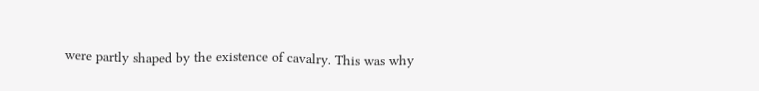were partly shaped by the existence of cavalry. This was why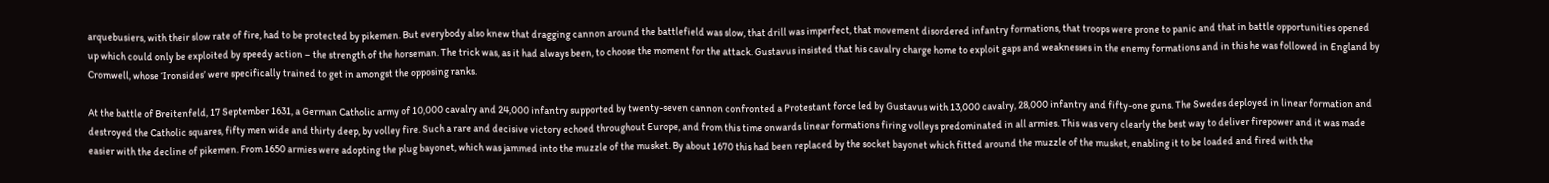arquebusiers, with their slow rate of fire, had to be protected by pikemen. But everybody also knew that dragging cannon around the battlefield was slow, that drill was imperfect, that movement disordered infantry formations, that troops were prone to panic and that in battle opportunities opened up which could only be exploited by speedy action – the strength of the horseman. The trick was, as it had always been, to choose the moment for the attack. Gustavus insisted that his cavalry charge home to exploit gaps and weaknesses in the enemy formations and in this he was followed in England by Cromwell, whose ‘Ironsides’ were specifically trained to get in amongst the opposing ranks.

At the battle of Breitenfeld, 17 September 1631, a German Catholic army of 10,000 cavalry and 24,000 infantry supported by twenty-seven cannon confronted a Protestant force led by Gustavus with 13,000 cavalry, 28,000 infantry and fifty-one guns. The Swedes deployed in linear formation and destroyed the Catholic squares, fifty men wide and thirty deep, by volley fire. Such a rare and decisive victory echoed throughout Europe, and from this time onwards linear formations firing volleys predominated in all armies. This was very clearly the best way to deliver firepower and it was made easier with the decline of pikemen. From 1650 armies were adopting the plug bayonet, which was jammed into the muzzle of the musket. By about 1670 this had been replaced by the socket bayonet which fitted around the muzzle of the musket, enabling it to be loaded and fired with the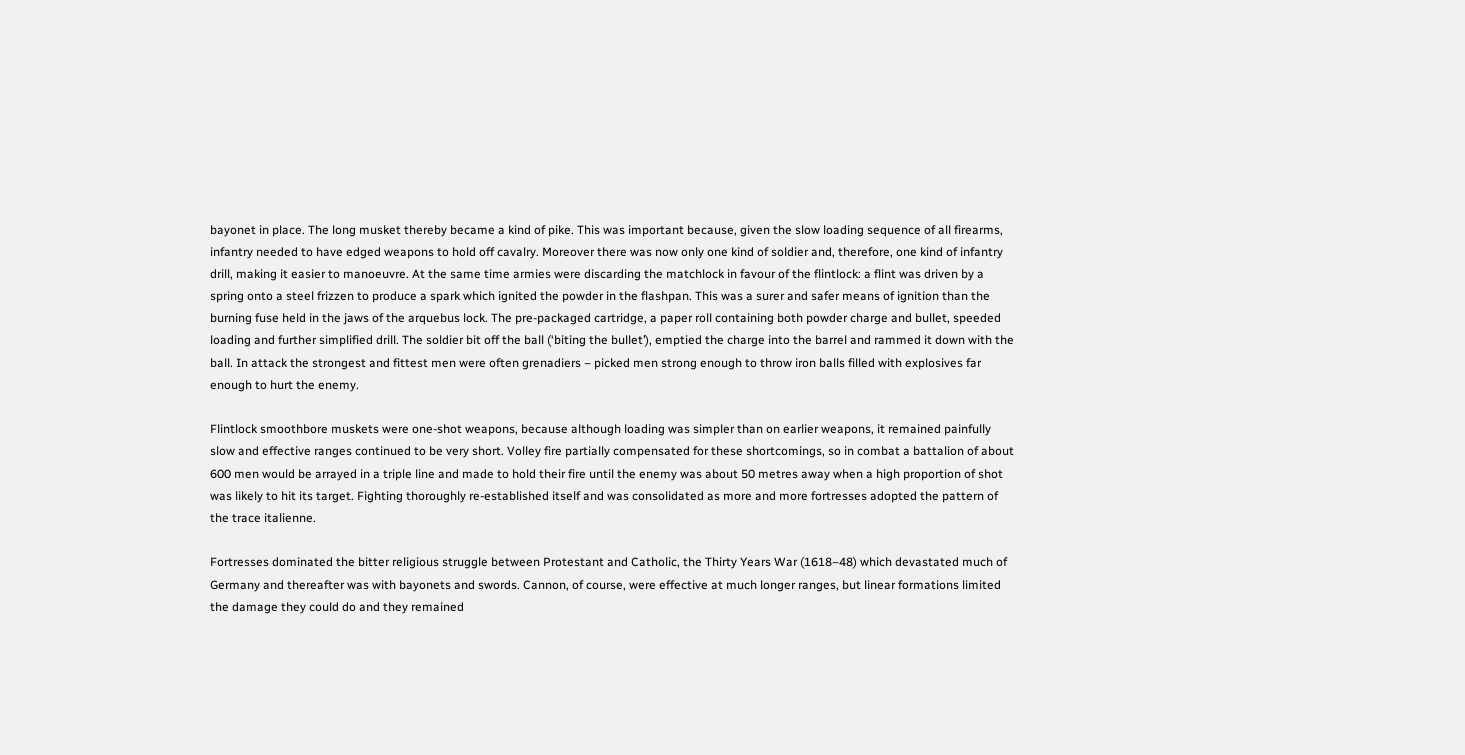bayonet in place. The long musket thereby became a kind of pike. This was important because, given the slow loading sequence of all firearms, infantry needed to have edged weapons to hold off cavalry. Moreover there was now only one kind of soldier and, therefore, one kind of infantry drill, making it easier to manoeuvre. At the same time armies were discarding the matchlock in favour of the flintlock: a flint was driven by a spring onto a steel frizzen to produce a spark which ignited the powder in the flashpan. This was a surer and safer means of ignition than the burning fuse held in the jaws of the arquebus lock. The pre-packaged cartridge, a paper roll containing both powder charge and bullet, speeded loading and further simplified drill. The soldier bit off the ball (‘biting the bullet’), emptied the charge into the barrel and rammed it down with the ball. In attack the strongest and fittest men were often grenadiers – picked men strong enough to throw iron balls filled with explosives far enough to hurt the enemy.

Flintlock smoothbore muskets were one-shot weapons, because although loading was simpler than on earlier weapons, it remained painfully slow and effective ranges continued to be very short. Volley fire partially compensated for these shortcomings, so in combat a battalion of about 600 men would be arrayed in a triple line and made to hold their fire until the enemy was about 50 metres away when a high proportion of shot was likely to hit its target. Fighting thoroughly re-established itself and was consolidated as more and more fortresses adopted the pattern of the trace italienne.

Fortresses dominated the bitter religious struggle between Protestant and Catholic, the Thirty Years War (1618–48) which devastated much of Germany and thereafter was with bayonets and swords. Cannon, of course, were effective at much longer ranges, but linear formations limited the damage they could do and they remained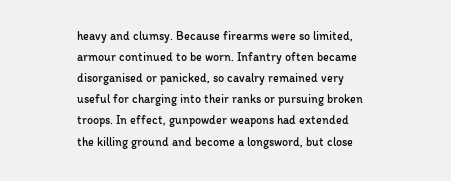heavy and clumsy. Because firearms were so limited, armour continued to be worn. Infantry often became disorganised or panicked, so cavalry remained very useful for charging into their ranks or pursuing broken troops. In effect, gunpowder weapons had extended the killing ground and become a longsword, but close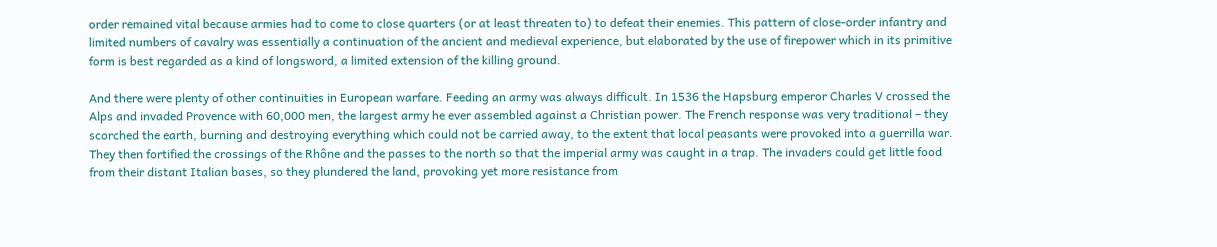order remained vital because armies had to come to close quarters (or at least threaten to) to defeat their enemies. This pattern of close-order infantry and limited numbers of cavalry was essentially a continuation of the ancient and medieval experience, but elaborated by the use of firepower which in its primitive form is best regarded as a kind of longsword, a limited extension of the killing ground.

And there were plenty of other continuities in European warfare. Feeding an army was always difficult. In 1536 the Hapsburg emperor Charles V crossed the Alps and invaded Provence with 60,000 men, the largest army he ever assembled against a Christian power. The French response was very traditional – they scorched the earth, burning and destroying everything which could not be carried away, to the extent that local peasants were provoked into a guerrilla war. They then fortified the crossings of the Rhône and the passes to the north so that the imperial army was caught in a trap. The invaders could get little food from their distant Italian bases, so they plundered the land, provoking yet more resistance from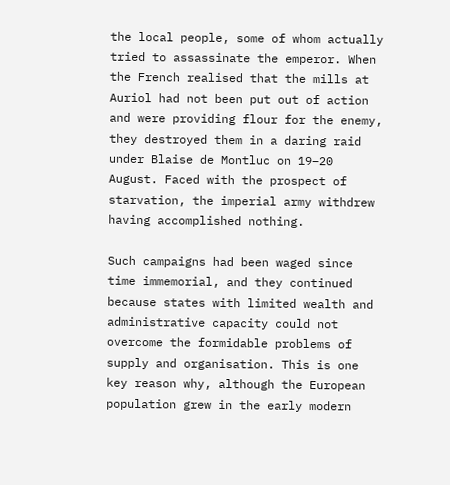the local people, some of whom actually tried to assassinate the emperor. When the French realised that the mills at Auriol had not been put out of action and were providing flour for the enemy, they destroyed them in a daring raid under Blaise de Montluc on 19–20 August. Faced with the prospect of starvation, the imperial army withdrew having accomplished nothing.

Such campaigns had been waged since time immemorial, and they continued because states with limited wealth and administrative capacity could not overcome the formidable problems of supply and organisation. This is one key reason why, although the European population grew in the early modern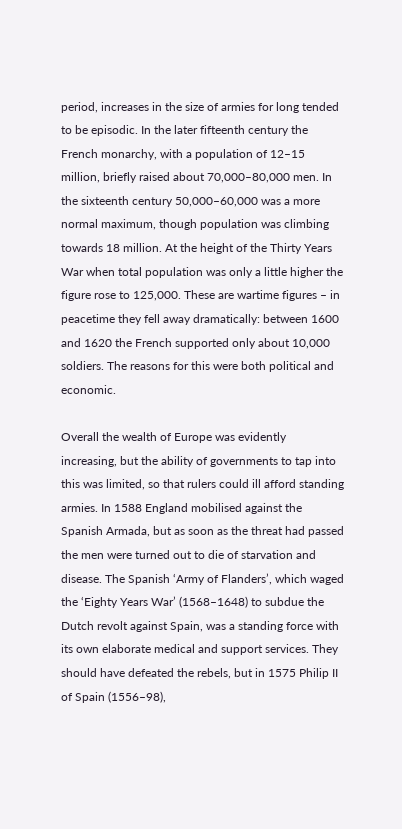period, increases in the size of armies for long tended to be episodic. In the later fifteenth century the French monarchy, with a population of 12–15 million, briefly raised about 70,000–80,000 men. In the sixteenth century 50,000–60,000 was a more normal maximum, though population was climbing towards 18 million. At the height of the Thirty Years War when total population was only a little higher the figure rose to 125,000. These are wartime figures – in peacetime they fell away dramatically: between 1600 and 1620 the French supported only about 10,000 soldiers. The reasons for this were both political and economic.

Overall the wealth of Europe was evidently increasing, but the ability of governments to tap into this was limited, so that rulers could ill afford standing armies. In 1588 England mobilised against the Spanish Armada, but as soon as the threat had passed the men were turned out to die of starvation and disease. The Spanish ‘Army of Flanders’, which waged the ‘Eighty Years War’ (1568–1648) to subdue the Dutch revolt against Spain, was a standing force with its own elaborate medical and support services. They should have defeated the rebels, but in 1575 Philip II of Spain (1556–98),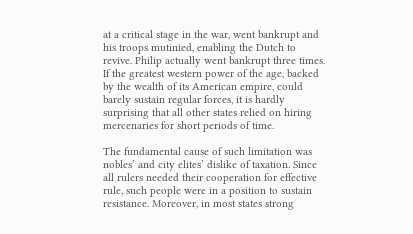at a critical stage in the war, went bankrupt and his troops mutinied, enabling the Dutch to revive. Philip actually went bankrupt three times. If the greatest western power of the age, backed by the wealth of its American empire, could barely sustain regular forces, it is hardly surprising that all other states relied on hiring mercenaries for short periods of time.

The fundamental cause of such limitation was nobles’ and city elites’ dislike of taxation. Since all rulers needed their cooperation for effective rule, such people were in a position to sustain resistance. Moreover, in most states strong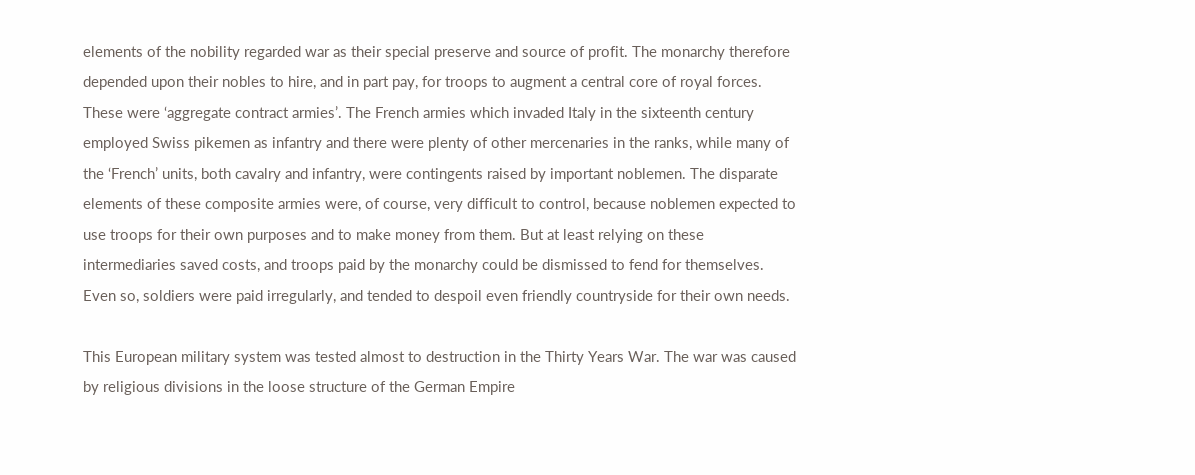elements of the nobility regarded war as their special preserve and source of profit. The monarchy therefore depended upon their nobles to hire, and in part pay, for troops to augment a central core of royal forces. These were ‘aggregate contract armies’. The French armies which invaded Italy in the sixteenth century employed Swiss pikemen as infantry and there were plenty of other mercenaries in the ranks, while many of the ‘French’ units, both cavalry and infantry, were contingents raised by important noblemen. The disparate elements of these composite armies were, of course, very difficult to control, because noblemen expected to use troops for their own purposes and to make money from them. But at least relying on these intermediaries saved costs, and troops paid by the monarchy could be dismissed to fend for themselves. Even so, soldiers were paid irregularly, and tended to despoil even friendly countryside for their own needs.

This European military system was tested almost to destruction in the Thirty Years War. The war was caused by religious divisions in the loose structure of the German Empire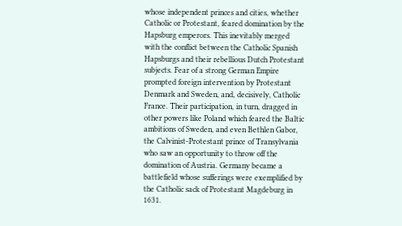whose independent princes and cities, whether Catholic or Protestant, feared domination by the Hapsburg emperors. This inevitably merged with the conflict between the Catholic Spanish Hapsburgs and their rebellious Dutch Protestant subjects. Fear of a strong German Empire prompted foreign intervention by Protestant Denmark and Sweden, and, decisively, Catholic France. Their participation, in turn, dragged in other powers like Poland which feared the Baltic ambitions of Sweden, and even Bethlen Gabor, the Calvinist-Protestant prince of Transylvania who saw an opportunity to throw off the domination of Austria. Germany became a battlefield whose sufferings were exemplified by the Catholic sack of Protestant Magdeburg in 1631.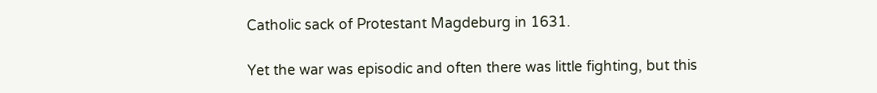Catholic sack of Protestant Magdeburg in 1631.

Yet the war was episodic and often there was little fighting, but this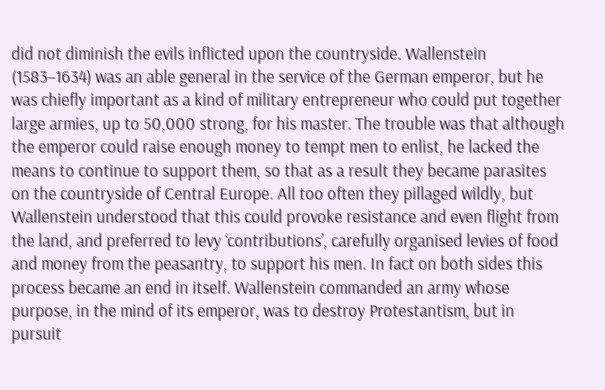did not diminish the evils inflicted upon the countryside. Wallenstein (1583–1634) was an able general in the service of the German emperor, but he was chiefly important as a kind of military entrepreneur who could put together large armies, up to 50,000 strong, for his master. The trouble was that although the emperor could raise enough money to tempt men to enlist, he lacked the means to continue to support them, so that as a result they became parasites on the countryside of Central Europe. All too often they pillaged wildly, but Wallenstein understood that this could provoke resistance and even flight from the land, and preferred to levy ‘contributions’, carefully organised levies of food and money from the peasantry, to support his men. In fact on both sides this process became an end in itself. Wallenstein commanded an army whose purpose, in the mind of its emperor, was to destroy Protestantism, but in pursuit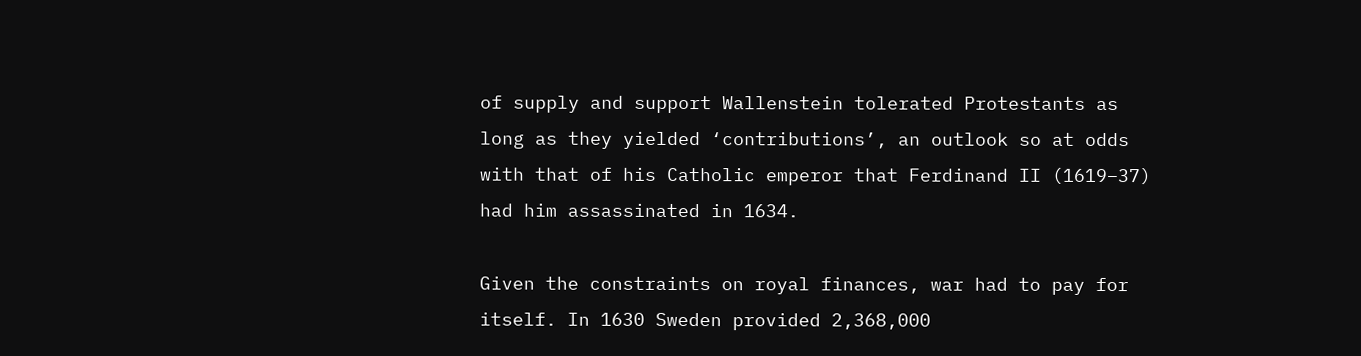of supply and support Wallenstein tolerated Protestants as long as they yielded ‘contributions’, an outlook so at odds with that of his Catholic emperor that Ferdinand II (1619–37) had him assassinated in 1634.

Given the constraints on royal finances, war had to pay for itself. In 1630 Sweden provided 2,368,000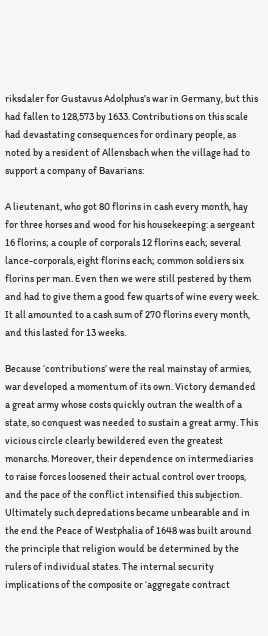riksdaler for Gustavus Adolphus’s war in Germany, but this had fallen to 128,573 by 1633. Contributions on this scale had devastating consequences for ordinary people, as noted by a resident of Allensbach when the village had to support a company of Bavarians:

A lieutenant, who got 80 florins in cash every month, hay for three horses and wood for his housekeeping: a sergeant 16 florins; a couple of corporals 12 florins each; several lance-corporals, eight florins each; common soldiers six florins per man. Even then we were still pestered by them and had to give them a good few quarts of wine every week. It all amounted to a cash sum of 270 florins every month, and this lasted for 13 weeks.

Because ‘contributions’ were the real mainstay of armies, war developed a momentum of its own. Victory demanded a great army whose costs quickly outran the wealth of a state, so conquest was needed to sustain a great army. This vicious circle clearly bewildered even the greatest monarchs. Moreover, their dependence on intermediaries to raise forces loosened their actual control over troops, and the pace of the conflict intensified this subjection. Ultimately such depredations became unbearable and in the end the Peace of Westphalia of 1648 was built around the principle that religion would be determined by the rulers of individual states. The internal security implications of the composite or ‘aggregate contract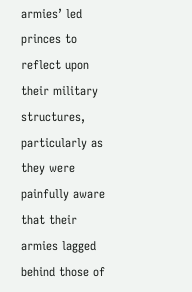armies’ led princes to reflect upon their military structures, particularly as they were painfully aware that their armies lagged behind those of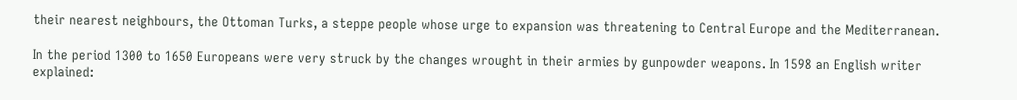their nearest neighbours, the Ottoman Turks, a steppe people whose urge to expansion was threatening to Central Europe and the Mediterranean.

In the period 1300 to 1650 Europeans were very struck by the changes wrought in their armies by gunpowder weapons. In 1598 an English writer explained: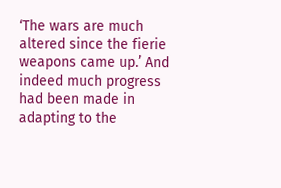‘The wars are much altered since the fierie weapons came up.’ And indeed much progress had been made in adapting to the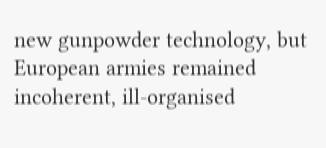new gunpowder technology, but European armies remained incoherent, ill-organised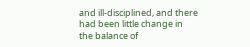and ill-disciplined, and there had been little change in the balance of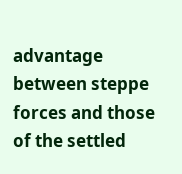advantage between steppe forces and those of the settled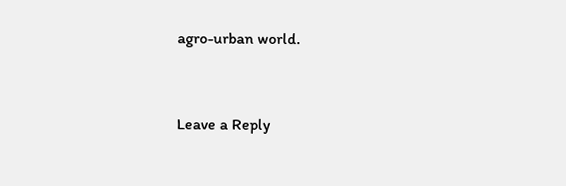agro-urban world.


Leave a Reply